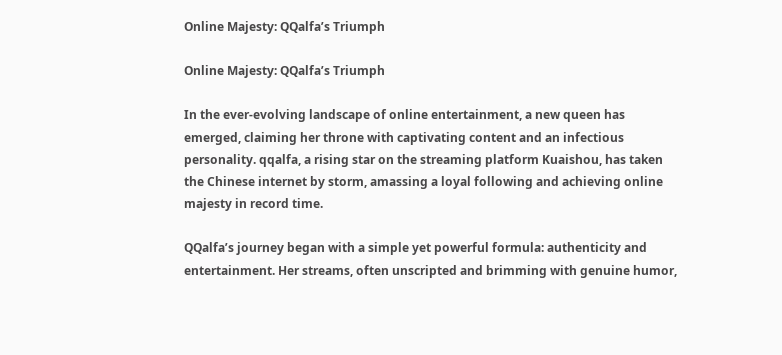Online Majesty: QQalfa’s Triumph

Online Majesty: QQalfa’s Triumph

In the ever-evolving landscape of online entertainment, a new queen has emerged, claiming her throne with captivating content and an infectious personality. qqalfa, a rising star on the streaming platform Kuaishou, has taken the Chinese internet by storm, amassing a loyal following and achieving online majesty in record time.

QQalfa’s journey began with a simple yet powerful formula: authenticity and entertainment. Her streams, often unscripted and brimming with genuine humor,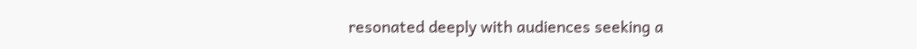resonated deeply with audiences seeking a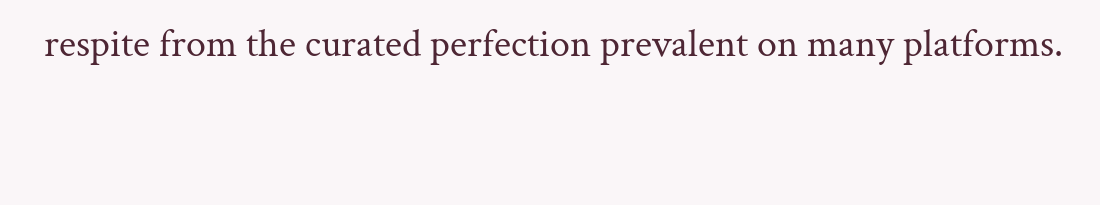respite from the curated perfection prevalent on many platforms.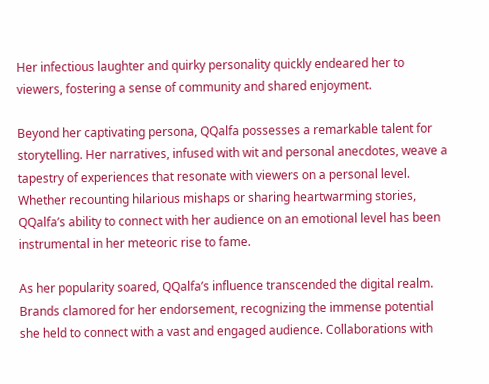Her infectious laughter and quirky personality quickly endeared her to viewers, fostering a sense of community and shared enjoyment.

Beyond her captivating persona, QQalfa possesses a remarkable talent for storytelling. Her narratives, infused with wit and personal anecdotes, weave a tapestry of experiences that resonate with viewers on a personal level. Whether recounting hilarious mishaps or sharing heartwarming stories, QQalfa’s ability to connect with her audience on an emotional level has been instrumental in her meteoric rise to fame.

As her popularity soared, QQalfa’s influence transcended the digital realm. Brands clamored for her endorsement, recognizing the immense potential she held to connect with a vast and engaged audience. Collaborations with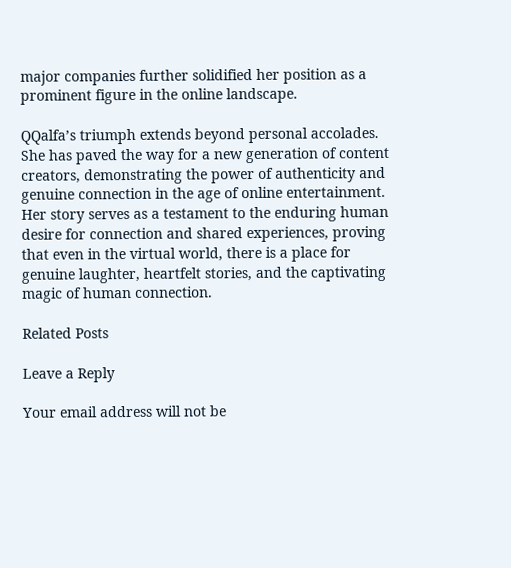major companies further solidified her position as a prominent figure in the online landscape.

QQalfa’s triumph extends beyond personal accolades. She has paved the way for a new generation of content creators, demonstrating the power of authenticity and genuine connection in the age of online entertainment. Her story serves as a testament to the enduring human desire for connection and shared experiences, proving that even in the virtual world, there is a place for genuine laughter, heartfelt stories, and the captivating magic of human connection.

Related Posts

Leave a Reply

Your email address will not be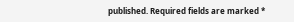published. Required fields are marked *